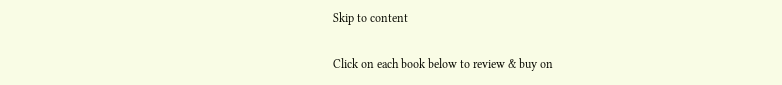Skip to content

Click on each book below to review & buy on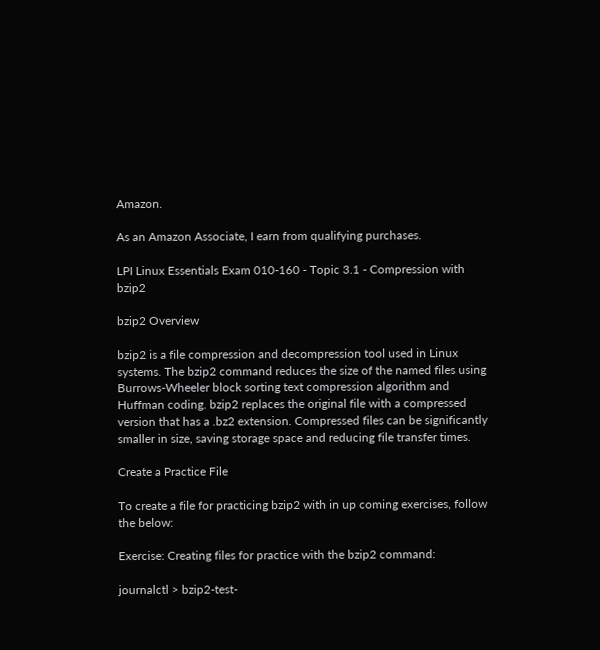Amazon.

As an Amazon Associate, I earn from qualifying purchases.

LPI Linux Essentials Exam 010-160 - Topic 3.1 - Compression with bzip2

bzip2 Overview

bzip2 is a file compression and decompression tool used in Linux systems. The bzip2 command reduces the size of the named files using Burrows-Wheeler block sorting text compression algorithm and Huffman coding. bzip2 replaces the original file with a compressed version that has a .bz2 extension. Compressed files can be significantly smaller in size, saving storage space and reducing file transfer times.

Create a Practice File

To create a file for practicing bzip2 with in up coming exercises, follow the below:

Exercise: Creating files for practice with the bzip2 command:

journalctl > bzip2-test-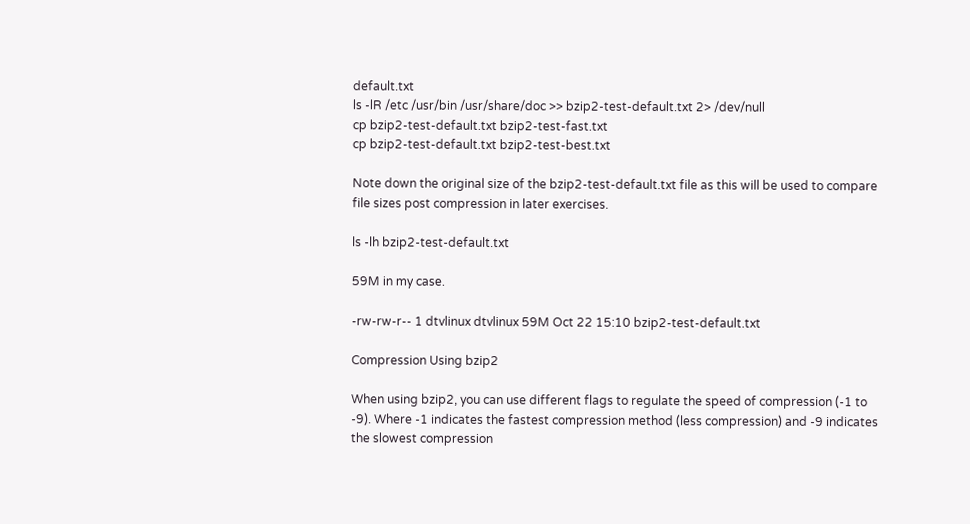default.txt
ls -lR /etc /usr/bin /usr/share/doc >> bzip2-test-default.txt 2> /dev/null
cp bzip2-test-default.txt bzip2-test-fast.txt
cp bzip2-test-default.txt bzip2-test-best.txt

Note down the original size of the bzip2-test-default.txt file as this will be used to compare file sizes post compression in later exercises.

ls -lh bzip2-test-default.txt

59M in my case.

-rw-rw-r-- 1 dtvlinux dtvlinux 59M Oct 22 15:10 bzip2-test-default.txt

Compression Using bzip2

When using bzip2, you can use different flags to regulate the speed of compression (-1 to -9). Where -1 indicates the fastest compression method (less compression) and -9 indicates the slowest compression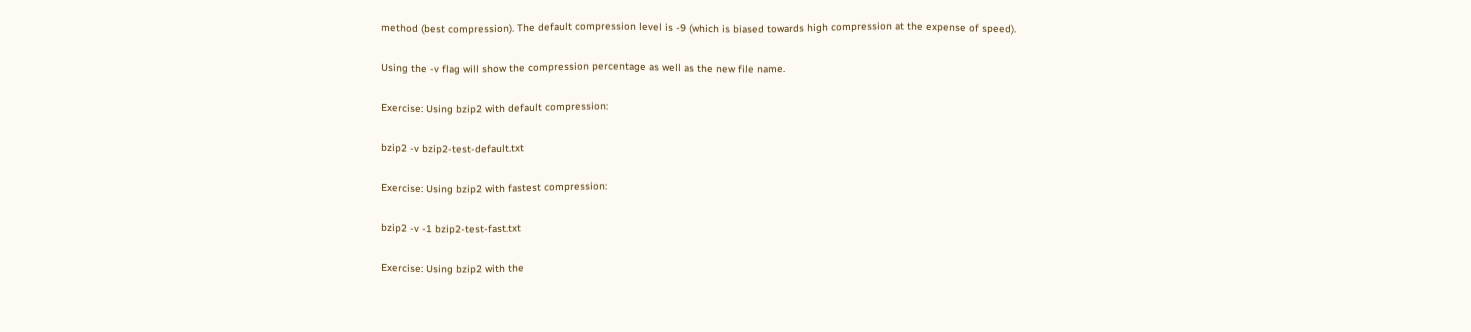method (best compression). The default compression level is -9 (which is biased towards high compression at the expense of speed).

Using the -v flag will show the compression percentage as well as the new file name.

Exercise: Using bzip2 with default compression:

bzip2 -v bzip2-test-default.txt

Exercise: Using bzip2 with fastest compression:

bzip2 -v -1 bzip2-test-fast.txt

Exercise: Using bzip2 with the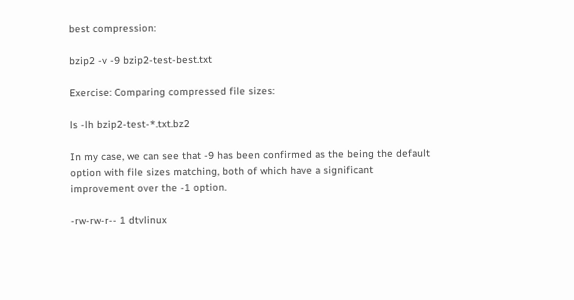best compression:

bzip2 -v -9 bzip2-test-best.txt

Exercise: Comparing compressed file sizes:

ls -lh bzip2-test-*.txt.bz2

In my case, we can see that -9 has been confirmed as the being the default option with file sizes matching, both of which have a significant improvement over the -1 option.

-rw-rw-r-- 1 dtvlinux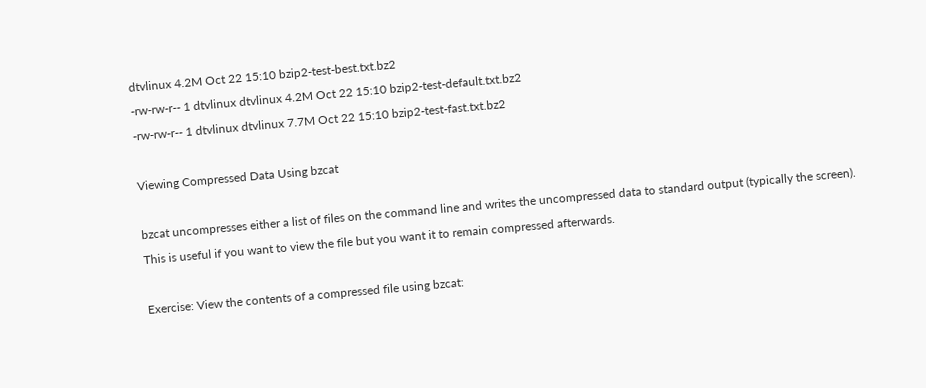dtvlinux 4.2M Oct 22 15:10 bzip2-test-best.txt.bz2
-rw-rw-r-- 1 dtvlinux dtvlinux 4.2M Oct 22 15:10 bzip2-test-default.txt.bz2
-rw-rw-r-- 1 dtvlinux dtvlinux 7.7M Oct 22 15:10 bzip2-test-fast.txt.bz2

Viewing Compressed Data Using bzcat

bzcat uncompresses either a list of files on the command line and writes the uncompressed data to standard output (typically the screen). This is useful if you want to view the file but you want it to remain compressed afterwards.

Exercise: View the contents of a compressed file using bzcat: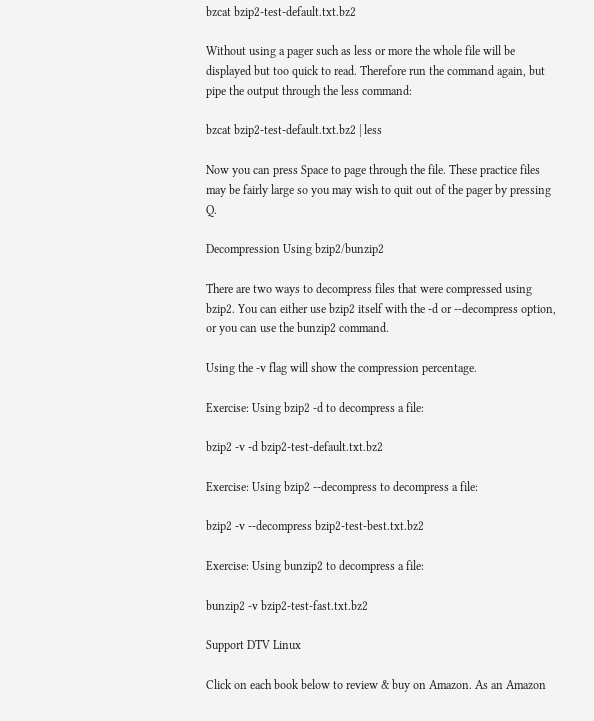bzcat bzip2-test-default.txt.bz2

Without using a pager such as less or more the whole file will be displayed but too quick to read. Therefore run the command again, but pipe the output through the less command:

bzcat bzip2-test-default.txt.bz2 | less

Now you can press Space to page through the file. These practice files may be fairly large so you may wish to quit out of the pager by pressing Q.

Decompression Using bzip2/bunzip2

There are two ways to decompress files that were compressed using bzip2. You can either use bzip2 itself with the -d or --decompress option, or you can use the bunzip2 command.

Using the -v flag will show the compression percentage.

Exercise: Using bzip2 -d to decompress a file:

bzip2 -v -d bzip2-test-default.txt.bz2

Exercise: Using bzip2 --decompress to decompress a file:

bzip2 -v --decompress bzip2-test-best.txt.bz2

Exercise: Using bunzip2 to decompress a file:

bunzip2 -v bzip2-test-fast.txt.bz2

Support DTV Linux

Click on each book below to review & buy on Amazon. As an Amazon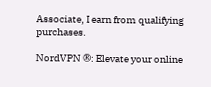Associate, I earn from qualifying purchases.

NordVPN ®: Elevate your online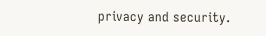privacy and security.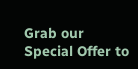Grab our Special Offer to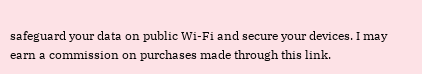safeguard your data on public Wi-Fi and secure your devices. I may earn a commission on purchases made through this link.